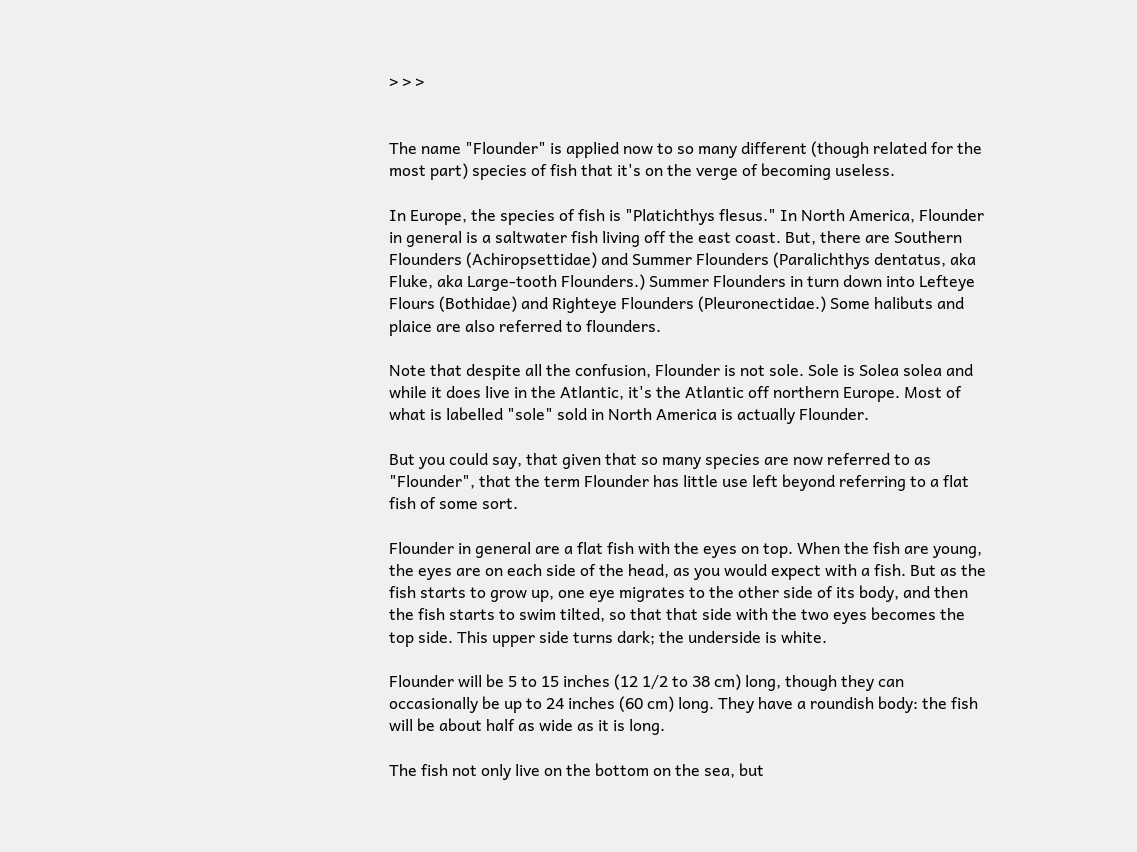> > >


The name "Flounder" is applied now to so many different (though related for the most part) species of fish that it's on the verge of becoming useless.

In Europe, the species of fish is "Platichthys flesus." In North America, Flounder in general is a saltwater fish living off the east coast. But, there are Southern Flounders (Achiropsettidae) and Summer Flounders (Paralichthys dentatus, aka Fluke, aka Large-tooth Flounders.) Summer Flounders in turn down into Lefteye Flours (Bothidae) and Righteye Flounders (Pleuronectidae.) Some halibuts and plaice are also referred to flounders.

Note that despite all the confusion, Flounder is not sole. Sole is Solea solea and while it does live in the Atlantic, it's the Atlantic off northern Europe. Most of what is labelled "sole" sold in North America is actually Flounder.

But you could say, that given that so many species are now referred to as "Flounder", that the term Flounder has little use left beyond referring to a flat fish of some sort.

Flounder in general are a flat fish with the eyes on top. When the fish are young, the eyes are on each side of the head, as you would expect with a fish. But as the fish starts to grow up, one eye migrates to the other side of its body, and then the fish starts to swim tilted, so that that side with the two eyes becomes the top side. This upper side turns dark; the underside is white.

Flounder will be 5 to 15 inches (12 1/2 to 38 cm) long, though they can occasionally be up to 24 inches (60 cm) long. They have a roundish body: the fish will be about half as wide as it is long.

The fish not only live on the bottom on the sea, but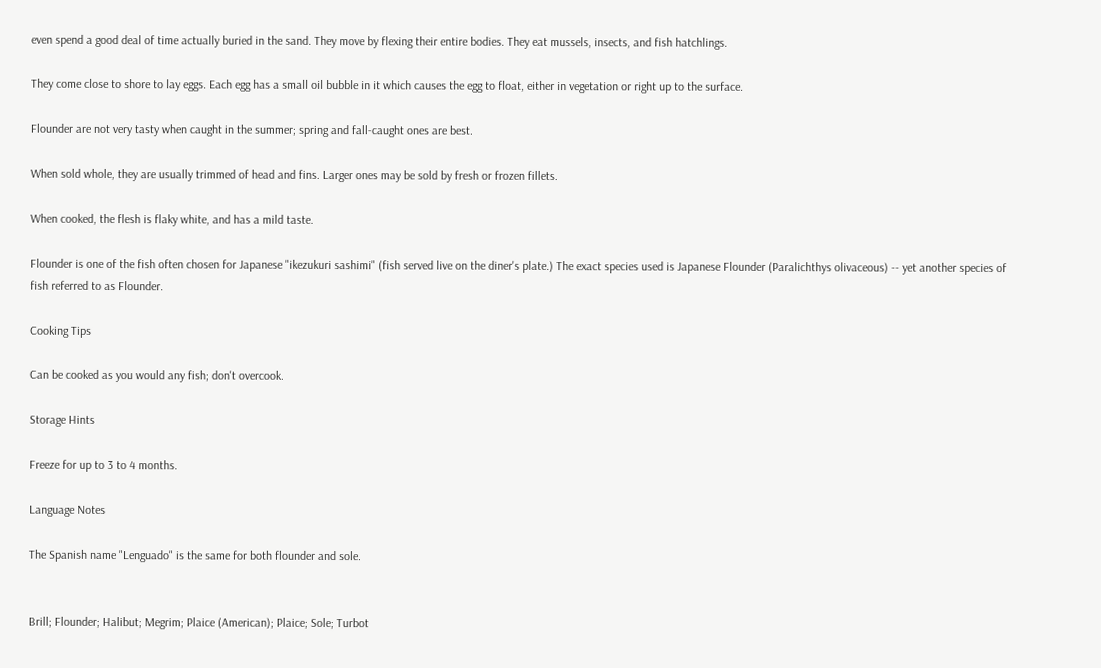even spend a good deal of time actually buried in the sand. They move by flexing their entire bodies. They eat mussels, insects, and fish hatchlings.

They come close to shore to lay eggs. Each egg has a small oil bubble in it which causes the egg to float, either in vegetation or right up to the surface.

Flounder are not very tasty when caught in the summer; spring and fall-caught ones are best.

When sold whole, they are usually trimmed of head and fins. Larger ones may be sold by fresh or frozen fillets.

When cooked, the flesh is flaky white, and has a mild taste.

Flounder is one of the fish often chosen for Japanese "ikezukuri sashimi" (fish served live on the diner's plate.) The exact species used is Japanese Flounder (Paralichthys olivaceous) -- yet another species of fish referred to as Flounder.

Cooking Tips

Can be cooked as you would any fish; don't overcook.

Storage Hints

Freeze for up to 3 to 4 months.

Language Notes

The Spanish name "Lenguado" is the same for both flounder and sole.


Brill; Flounder; Halibut; Megrim; Plaice (American); Plaice; Sole; Turbot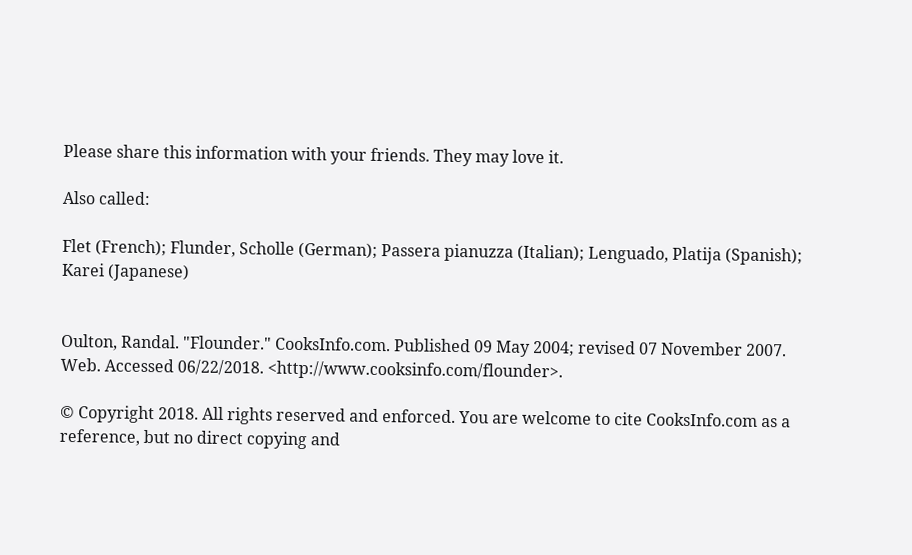Please share this information with your friends. They may love it.

Also called:

Flet (French); Flunder, Scholle (German); Passera pianuzza (Italian); Lenguado, Platija (Spanish); Karei (Japanese)


Oulton, Randal. "Flounder." CooksInfo.com. Published 09 May 2004; revised 07 November 2007. Web. Accessed 06/22/2018. <http://www.cooksinfo.com/flounder>.

© Copyright 2018. All rights reserved and enforced. You are welcome to cite CooksInfo.com as a reference, but no direct copying and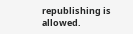republishing is allowed.